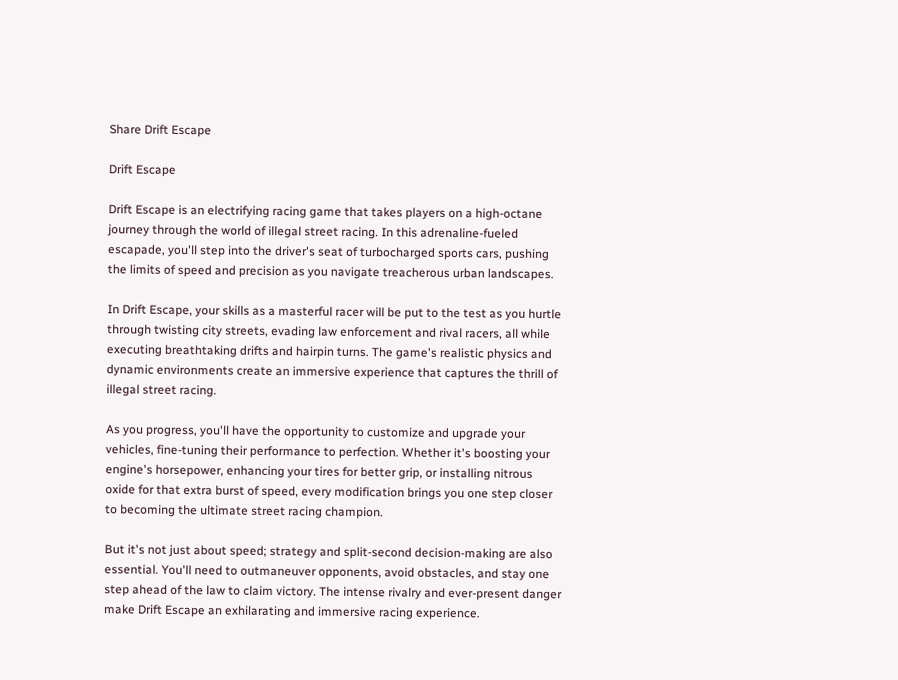Share Drift Escape

Drift Escape

Drift Escape is an electrifying racing game that takes players on a high-octane journey through the world of illegal street racing. In this adrenaline-fueled escapade, you'll step into the driver's seat of turbocharged sports cars, pushing the limits of speed and precision as you navigate treacherous urban landscapes.

In Drift Escape, your skills as a masterful racer will be put to the test as you hurtle through twisting city streets, evading law enforcement and rival racers, all while executing breathtaking drifts and hairpin turns. The game's realistic physics and dynamic environments create an immersive experience that captures the thrill of illegal street racing.

As you progress, you'll have the opportunity to customize and upgrade your vehicles, fine-tuning their performance to perfection. Whether it's boosting your engine's horsepower, enhancing your tires for better grip, or installing nitrous oxide for that extra burst of speed, every modification brings you one step closer to becoming the ultimate street racing champion.

But it's not just about speed; strategy and split-second decision-making are also essential. You'll need to outmaneuver opponents, avoid obstacles, and stay one step ahead of the law to claim victory. The intense rivalry and ever-present danger make Drift Escape an exhilarating and immersive racing experience.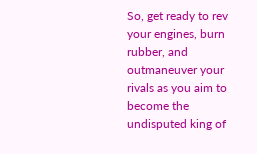So, get ready to rev your engines, burn rubber, and outmaneuver your rivals as you aim to become the undisputed king of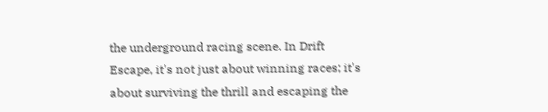the underground racing scene. In Drift Escape, it's not just about winning races; it's about surviving the thrill and escaping the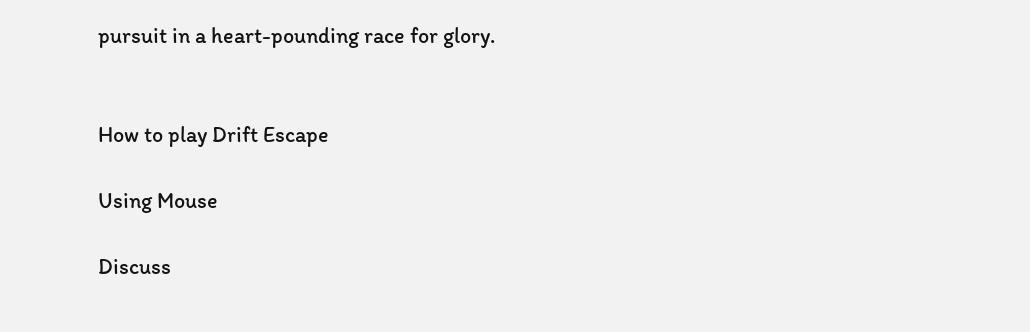pursuit in a heart-pounding race for glory.


How to play Drift Escape

Using Mouse

Discuss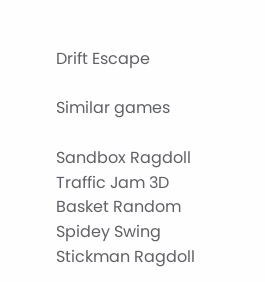Drift Escape

Similar games

Sandbox Ragdoll
Traffic Jam 3D
Basket Random
Spidey Swing
Stickman Ragdoll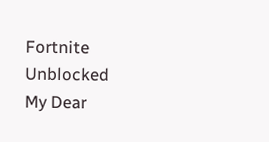Fortnite Unblocked
My Dear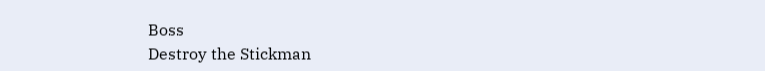Boss
Destroy the Stickman